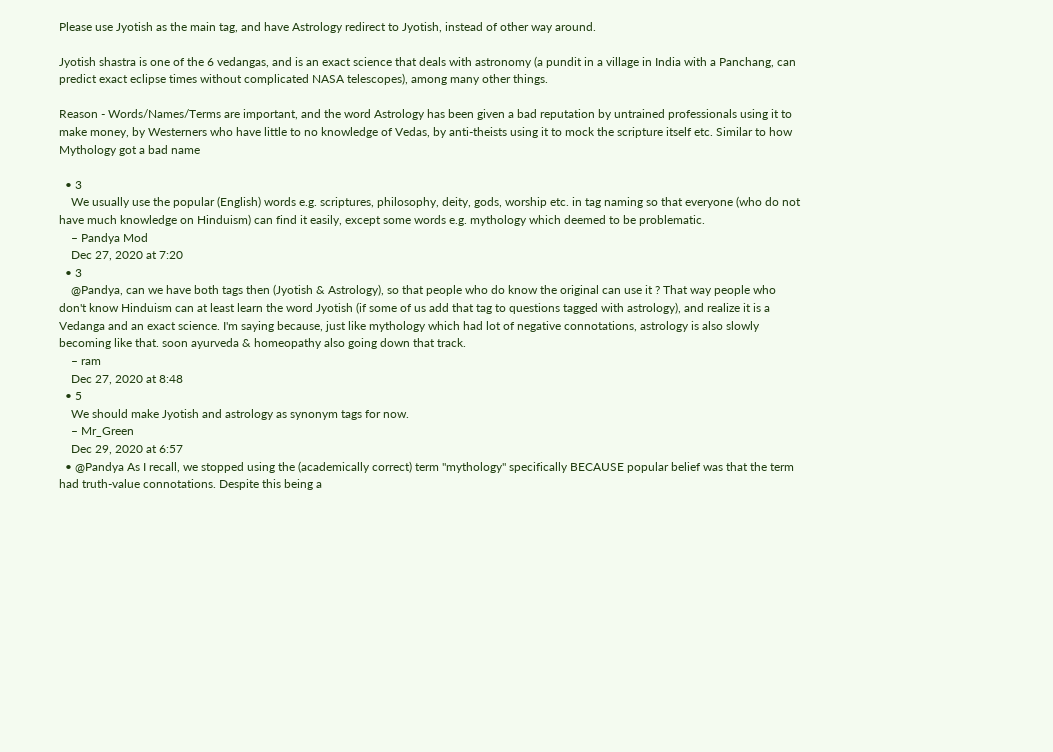Please use Jyotish as the main tag, and have Astrology redirect to Jyotish, instead of other way around.

Jyotish shastra is one of the 6 vedangas, and is an exact science that deals with astronomy (a pundit in a village in India with a Panchang, can predict exact eclipse times without complicated NASA telescopes), among many other things.

Reason - Words/Names/Terms are important, and the word Astrology has been given a bad reputation by untrained professionals using it to make money, by Westerners who have little to no knowledge of Vedas, by anti-theists using it to mock the scripture itself etc. Similar to how Mythology got a bad name

  • 3
    We usually use the popular (English) words e.g. scriptures, philosophy, deity, gods, worship etc. in tag naming so that everyone (who do not have much knowledge on Hinduism) can find it easily, except some words e.g. mythology which deemed to be problematic.
    – Pandya Mod
    Dec 27, 2020 at 7:20
  • 3
    @Pandya, can we have both tags then (Jyotish & Astrology), so that people who do know the original can use it ? That way people who don't know Hinduism can at least learn the word Jyotish (if some of us add that tag to questions tagged with astrology), and realize it is a Vedanga and an exact science. I'm saying because, just like mythology which had lot of negative connotations, astrology is also slowly becoming like that. soon ayurveda & homeopathy also going down that track.
    – ram
    Dec 27, 2020 at 8:48
  • 5
    We should make Jyotish and astrology as synonym tags for now.
    – Mr_Green
    Dec 29, 2020 at 6:57
  • @Pandya As I recall, we stopped using the (academically correct) term "mythology" specifically BECAUSE popular belief was that the term had truth-value connotations. Despite this being a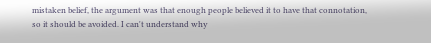mistaken belief, the argument was that enough people believed it to have that connotation, so it should be avoided. I can't understand why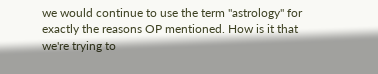we would continue to use the term "astrology" for exactly the reasons OP mentioned. How is it that we're trying to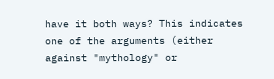have it both ways? This indicates one of the arguments (either against "mythology" or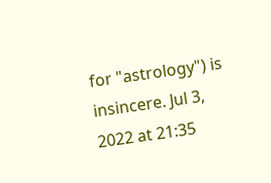for "astrology") is insincere. Jul 3, 2022 at 21:35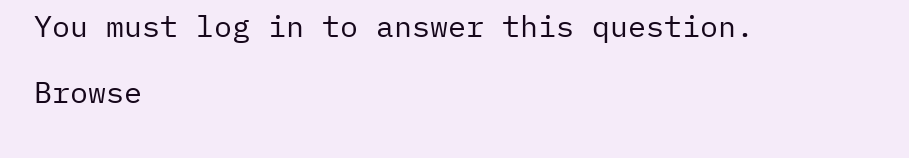You must log in to answer this question.

Browse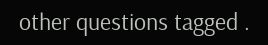other questions tagged .